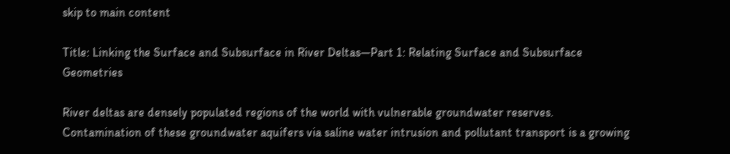skip to main content

Title: Linking the Surface and Subsurface in River Deltas—Part 1: Relating Surface and Subsurface Geometries

River deltas are densely populated regions of the world with vulnerable groundwater reserves. Contamination of these groundwater aquifers via saline water intrusion and pollutant transport is a growing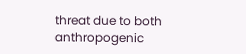threat due to both anthropogenic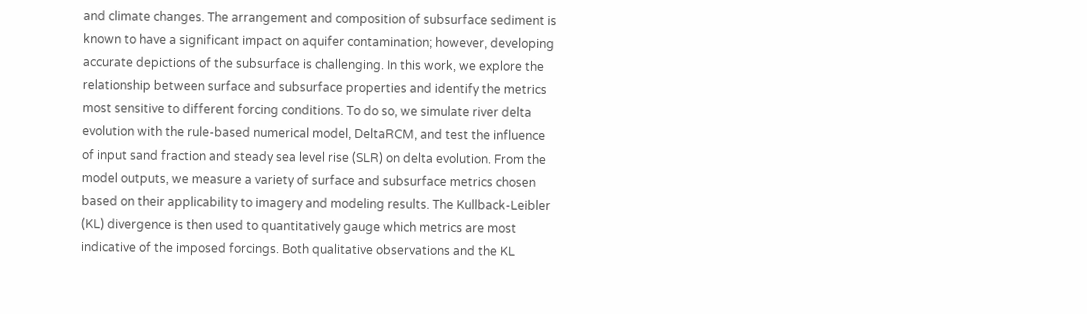and climate changes. The arrangement and composition of subsurface sediment is known to have a significant impact on aquifer contamination; however, developing accurate depictions of the subsurface is challenging. In this work, we explore the relationship between surface and subsurface properties and identify the metrics most sensitive to different forcing conditions. To do so, we simulate river delta evolution with the rule‐based numerical model, DeltaRCM, and test the influence of input sand fraction and steady sea level rise (SLR) on delta evolution. From the model outputs, we measure a variety of surface and subsurface metrics chosen based on their applicability to imagery and modeling results. The Kullback‐Leibler (KL) divergence is then used to quantitatively gauge which metrics are most indicative of the imposed forcings. Both qualitative observations and the KL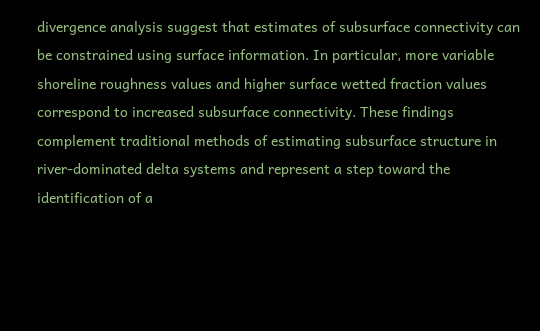divergence analysis suggest that estimates of subsurface connectivity can be constrained using surface information. In particular, more variable shoreline roughness values and higher surface wetted fraction values correspond to increased subsurface connectivity. These findings complement traditional methods of estimating subsurface structure in river‐dominated delta systems and represent a step toward the identification of a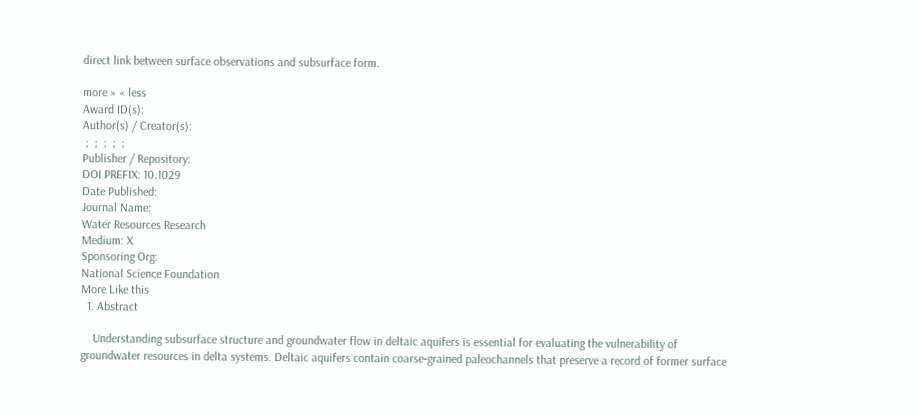direct link between surface observations and subsurface form.

more » « less
Award ID(s):
Author(s) / Creator(s):
 ;  ;  ;  ;  ;
Publisher / Repository:
DOI PREFIX: 10.1029
Date Published:
Journal Name:
Water Resources Research
Medium: X
Sponsoring Org:
National Science Foundation
More Like this
  1. Abstract

    Understanding subsurface structure and groundwater flow in deltaic aquifers is essential for evaluating the vulnerability of groundwater resources in delta systems. Deltaic aquifers contain coarse‐grained paleochannels that preserve a record of former surface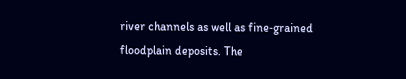river channels as well as fine‐grained floodplain deposits. The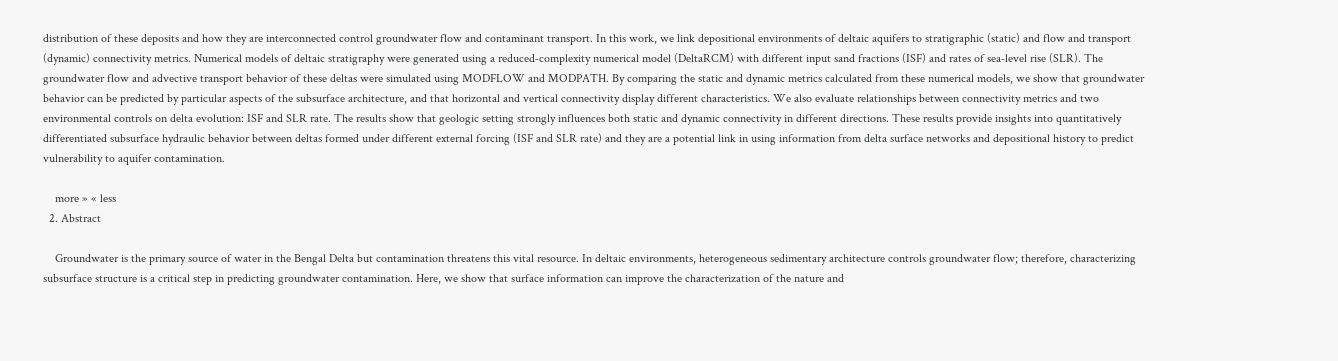distribution of these deposits and how they are interconnected control groundwater flow and contaminant transport. In this work, we link depositional environments of deltaic aquifers to stratigraphic (static) and flow and transport (dynamic) connectivity metrics. Numerical models of deltaic stratigraphy were generated using a reduced‐complexity numerical model (DeltaRCM) with different input sand fractions (ISF) and rates of sea‐level rise (SLR). The groundwater flow and advective transport behavior of these deltas were simulated using MODFLOW and MODPATH. By comparing the static and dynamic metrics calculated from these numerical models, we show that groundwater behavior can be predicted by particular aspects of the subsurface architecture, and that horizontal and vertical connectivity display different characteristics. We also evaluate relationships between connectivity metrics and two environmental controls on delta evolution: ISF and SLR rate. The results show that geologic setting strongly influences both static and dynamic connectivity in different directions. These results provide insights into quantitatively differentiated subsurface hydraulic behavior between deltas formed under different external forcing (ISF and SLR rate) and they are a potential link in using information from delta surface networks and depositional history to predict vulnerability to aquifer contamination.

    more » « less
  2. Abstract

    Groundwater is the primary source of water in the Bengal Delta but contamination threatens this vital resource. In deltaic environments, heterogeneous sedimentary architecture controls groundwater flow; therefore, characterizing subsurface structure is a critical step in predicting groundwater contamination. Here, we show that surface information can improve the characterization of the nature and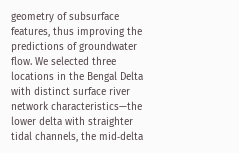geometry of subsurface features, thus improving the predictions of groundwater flow. We selected three locations in the Bengal Delta with distinct surface river network characteristics—the lower delta with straighter tidal channels, the mid‐delta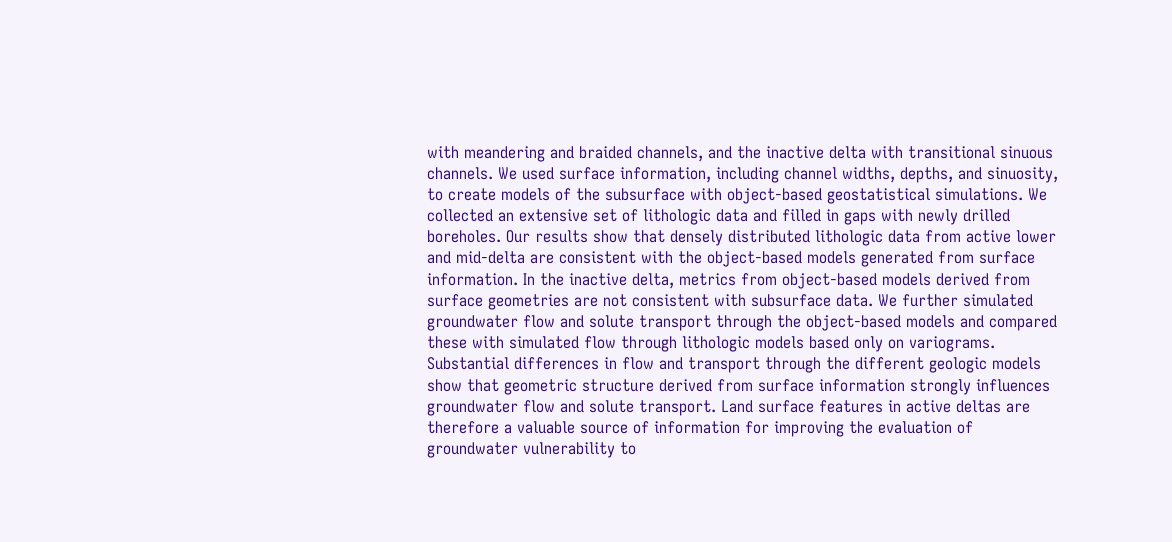with meandering and braided channels, and the inactive delta with transitional sinuous channels. We used surface information, including channel widths, depths, and sinuosity, to create models of the subsurface with object‐based geostatistical simulations. We collected an extensive set of lithologic data and filled in gaps with newly drilled boreholes. Our results show that densely distributed lithologic data from active lower and mid‐delta are consistent with the object‐based models generated from surface information. In the inactive delta, metrics from object‐based models derived from surface geometries are not consistent with subsurface data. We further simulated groundwater flow and solute transport through the object‐based models and compared these with simulated flow through lithologic models based only on variograms. Substantial differences in flow and transport through the different geologic models show that geometric structure derived from surface information strongly influences groundwater flow and solute transport. Land surface features in active deltas are therefore a valuable source of information for improving the evaluation of groundwater vulnerability to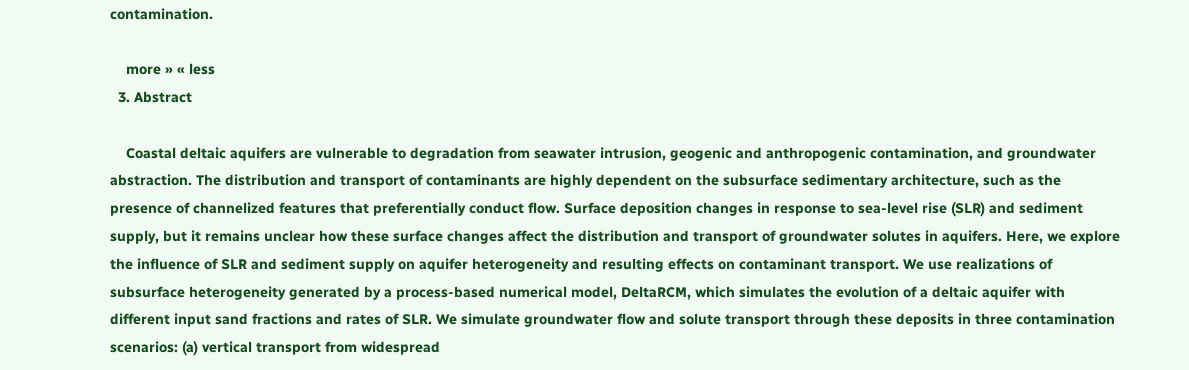contamination.

    more » « less
  3. Abstract

    Coastal deltaic aquifers are vulnerable to degradation from seawater intrusion, geogenic and anthropogenic contamination, and groundwater abstraction. The distribution and transport of contaminants are highly dependent on the subsurface sedimentary architecture, such as the presence of channelized features that preferentially conduct flow. Surface deposition changes in response to sea‐level rise (SLR) and sediment supply, but it remains unclear how these surface changes affect the distribution and transport of groundwater solutes in aquifers. Here, we explore the influence of SLR and sediment supply on aquifer heterogeneity and resulting effects on contaminant transport. We use realizations of subsurface heterogeneity generated by a process‐based numerical model, DeltaRCM, which simulates the evolution of a deltaic aquifer with different input sand fractions and rates of SLR. We simulate groundwater flow and solute transport through these deposits in three contamination scenarios: (a) vertical transport from widespread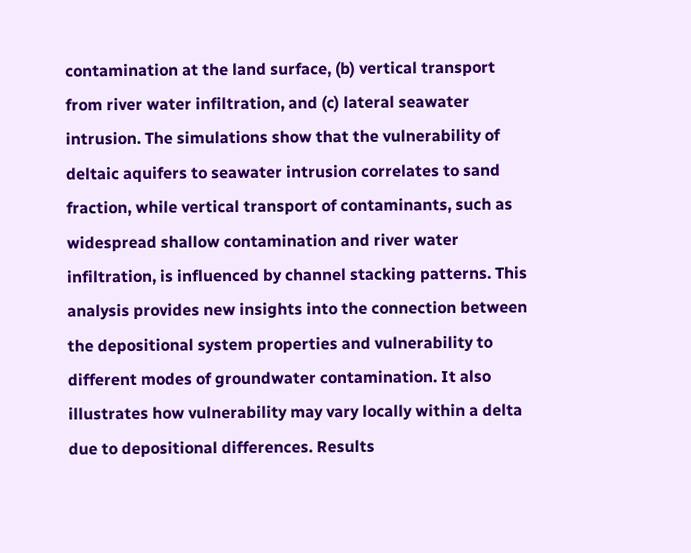contamination at the land surface, (b) vertical transport from river water infiltration, and (c) lateral seawater intrusion. The simulations show that the vulnerability of deltaic aquifers to seawater intrusion correlates to sand fraction, while vertical transport of contaminants, such as widespread shallow contamination and river water infiltration, is influenced by channel stacking patterns. This analysis provides new insights into the connection between the depositional system properties and vulnerability to different modes of groundwater contamination. It also illustrates how vulnerability may vary locally within a delta due to depositional differences. Results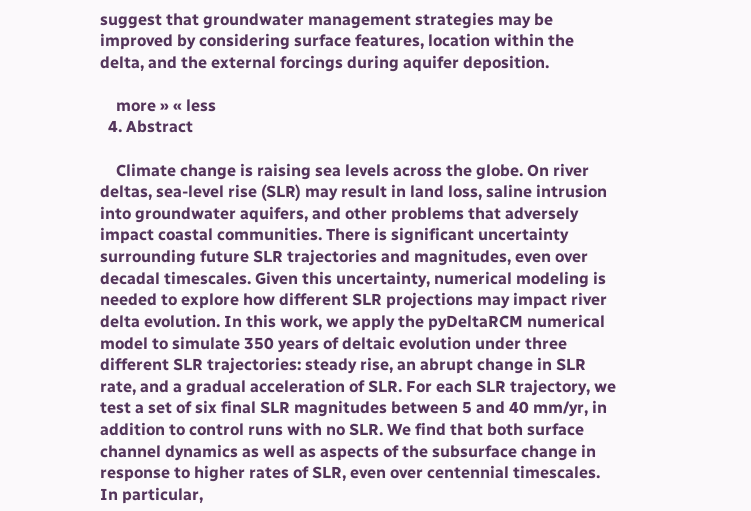suggest that groundwater management strategies may be improved by considering surface features, location within the delta, and the external forcings during aquifer deposition.

    more » « less
  4. Abstract

    Climate change is raising sea levels across the globe. On river deltas, sea‐level rise (SLR) may result in land loss, saline intrusion into groundwater aquifers, and other problems that adversely impact coastal communities. There is significant uncertainty surrounding future SLR trajectories and magnitudes, even over decadal timescales. Given this uncertainty, numerical modeling is needed to explore how different SLR projections may impact river delta evolution. In this work, we apply the pyDeltaRCM numerical model to simulate 350 years of deltaic evolution under three different SLR trajectories: steady rise, an abrupt change in SLR rate, and a gradual acceleration of SLR. For each SLR trajectory, we test a set of six final SLR magnitudes between 5 and 40 mm/yr, in addition to control runs with no SLR. We find that both surface channel dynamics as well as aspects of the subsurface change in response to higher rates of SLR, even over centennial timescales. In particular,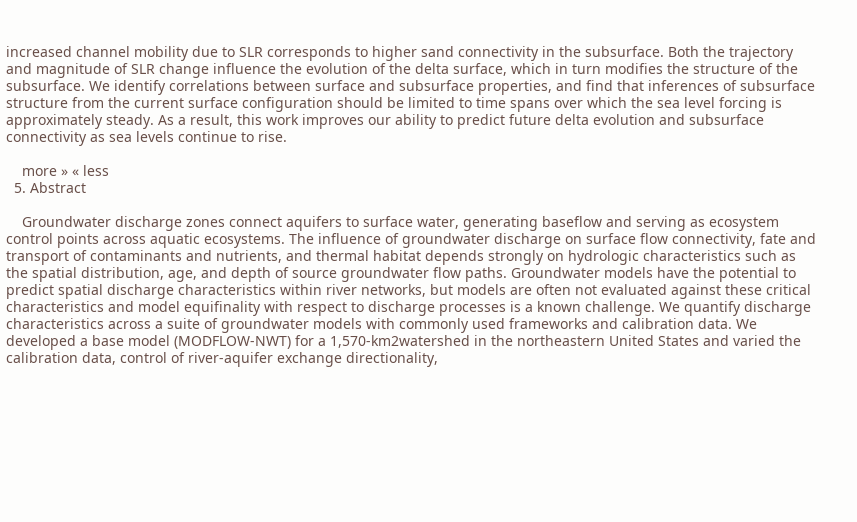increased channel mobility due to SLR corresponds to higher sand connectivity in the subsurface. Both the trajectory and magnitude of SLR change influence the evolution of the delta surface, which in turn modifies the structure of the subsurface. We identify correlations between surface and subsurface properties, and find that inferences of subsurface structure from the current surface configuration should be limited to time spans over which the sea level forcing is approximately steady. As a result, this work improves our ability to predict future delta evolution and subsurface connectivity as sea levels continue to rise.

    more » « less
  5. Abstract

    Groundwater discharge zones connect aquifers to surface water, generating baseflow and serving as ecosystem control points across aquatic ecosystems. The influence of groundwater discharge on surface flow connectivity, fate and transport of contaminants and nutrients, and thermal habitat depends strongly on hydrologic characteristics such as the spatial distribution, age, and depth of source groundwater flow paths. Groundwater models have the potential to predict spatial discharge characteristics within river networks, but models are often not evaluated against these critical characteristics and model equifinality with respect to discharge processes is a known challenge. We quantify discharge characteristics across a suite of groundwater models with commonly used frameworks and calibration data. We developed a base model (MODFLOW‐NWT) for a 1,570‐km2watershed in the northeastern United States and varied the calibration data, control of river‐aquifer exchange directionality,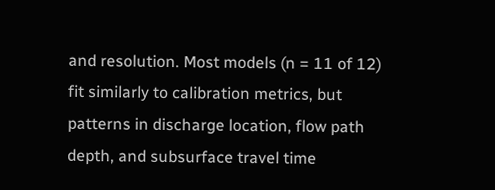and resolution. Most models (n = 11 of 12) fit similarly to calibration metrics, but patterns in discharge location, flow path depth, and subsurface travel time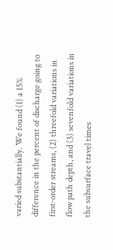varied substantially. We found (1) a 15% difference in the percent of discharge going to first‐order streams, (2) threefold variations in flow path depth, and (3) sevenfold variations in the subsurface travel times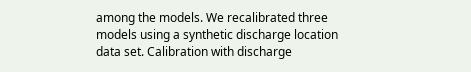among the models. We recalibrated three models using a synthetic discharge location data set. Calibration with discharge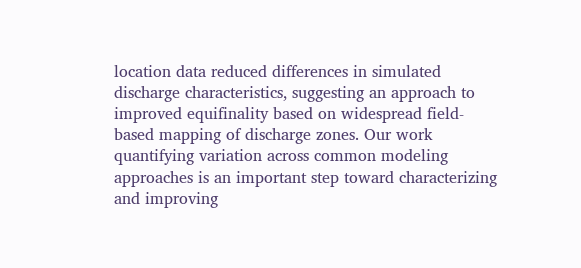location data reduced differences in simulated discharge characteristics, suggesting an approach to improved equifinality based on widespread field‐based mapping of discharge zones. Our work quantifying variation across common modeling approaches is an important step toward characterizing and improving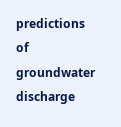predictions of groundwater discharge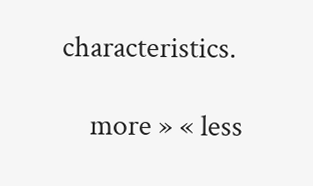characteristics.

    more » « less